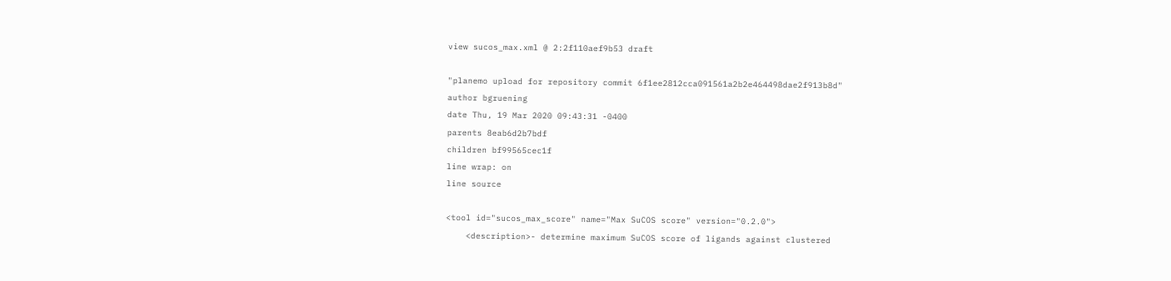view sucos_max.xml @ 2:2f110aef9b53 draft

"planemo upload for repository commit 6f1ee2812cca091561a2b2e464498dae2f913b8d"
author bgruening
date Thu, 19 Mar 2020 09:43:31 -0400
parents 8eab6d2b7bdf
children bf99565cec1f
line wrap: on
line source

<tool id="sucos_max_score" name="Max SuCOS score" version="0.2.0">
    <description>- determine maximum SuCOS score of ligands against clustered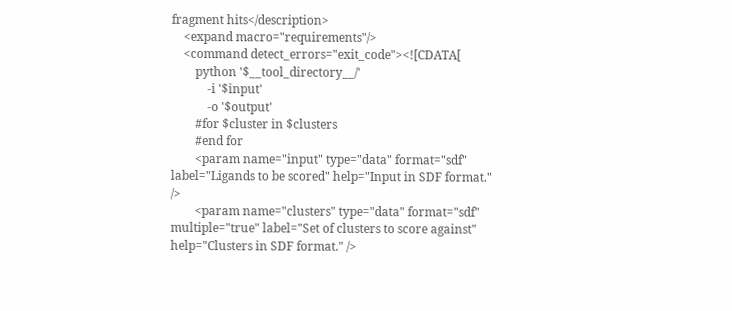fragment hits</description>
    <expand macro="requirements"/>
    <command detect_errors="exit_code"><![CDATA[
        python '$__tool_directory__/'
            -i '$input'
            -o '$output'
        #for $cluster in $clusters
        #end for
        <param name="input" type="data" format="sdf" label="Ligands to be scored" help="Input in SDF format." />
        <param name="clusters" type="data" format="sdf" multiple="true" label="Set of clusters to score against" help="Clusters in SDF format." />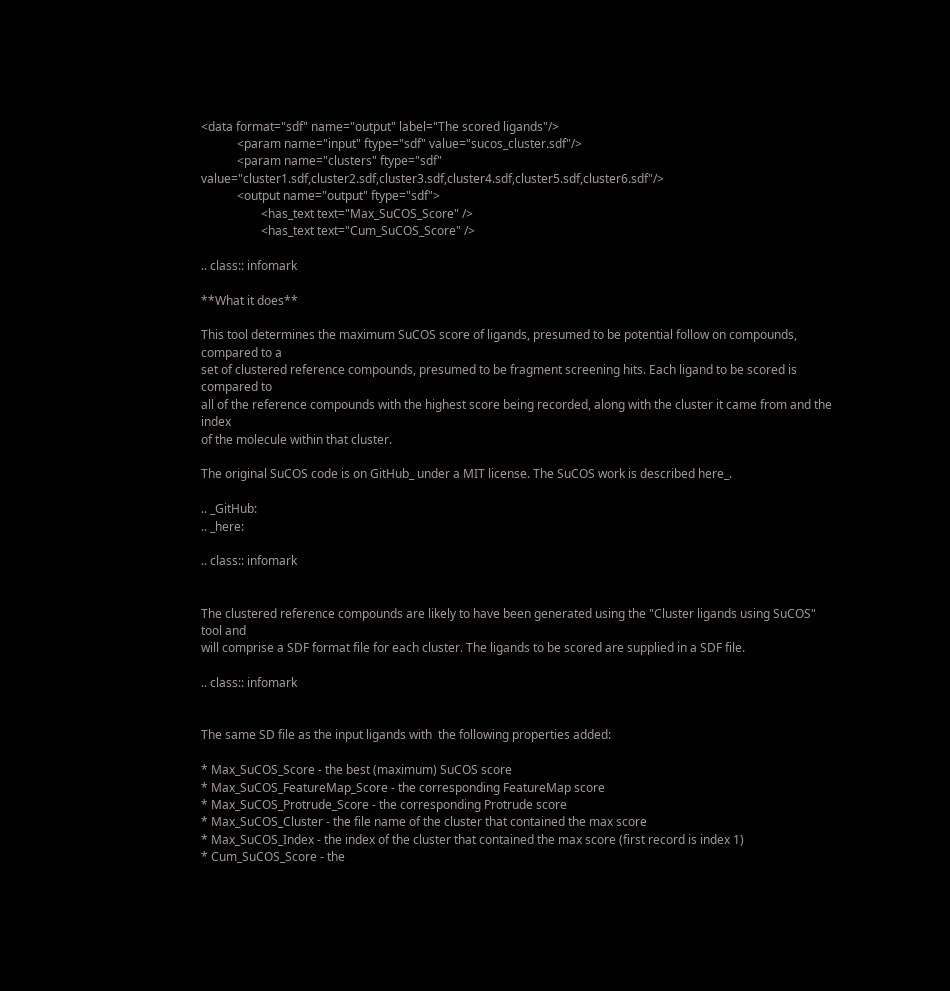<data format="sdf" name="output" label="The scored ligands"/>
            <param name="input" ftype="sdf" value="sucos_cluster.sdf"/>
            <param name="clusters" ftype="sdf" value="cluster1.sdf,cluster2.sdf,cluster3.sdf,cluster4.sdf,cluster5.sdf,cluster6.sdf"/>
            <output name="output" ftype="sdf">
                    <has_text text="Max_SuCOS_Score" />
                    <has_text text="Cum_SuCOS_Score" />

.. class:: infomark

**What it does**

This tool determines the maximum SuCOS score of ligands, presumed to be potential follow on compounds, compared to a
set of clustered reference compounds, presumed to be fragment screening hits. Each ligand to be scored is compared to
all of the reference compounds with the highest score being recorded, along with the cluster it came from and the index
of the molecule within that cluster.

The original SuCOS code is on GitHub_ under a MIT license. The SuCOS work is described here_.

.. _GitHub:
.. _here:

.. class:: infomark


The clustered reference compounds are likely to have been generated using the "Cluster ligands using SuCOS" tool and
will comprise a SDF format file for each cluster. The ligands to be scored are supplied in a SDF file.

.. class:: infomark


The same SD file as the input ligands with  the following properties added:

* Max_SuCOS_Score - the best (maximum) SuCOS score
* Max_SuCOS_FeatureMap_Score - the corresponding FeatureMap score
* Max_SuCOS_Protrude_Score - the corresponding Protrude score
* Max_SuCOS_Cluster - the file name of the cluster that contained the max score
* Max_SuCOS_Index - the index of the cluster that contained the max score (first record is index 1)
* Cum_SuCOS_Score - the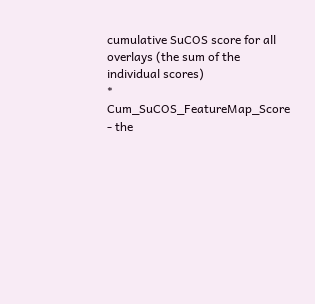cumulative SuCOS score for all overlays (the sum of the individual scores)
* Cum_SuCOS_FeatureMap_Score - the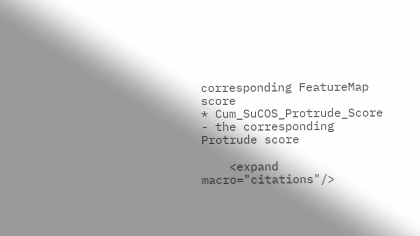corresponding FeatureMap score
* Cum_SuCOS_Protrude_Score - the corresponding Protrude score

    <expand macro="citations"/>